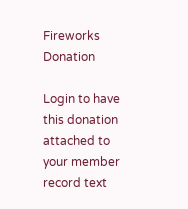Fireworks Donation

Login to have this donation attached to your member record text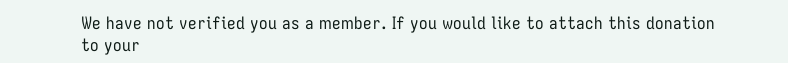We have not verified you as a member. If you would like to attach this donation to your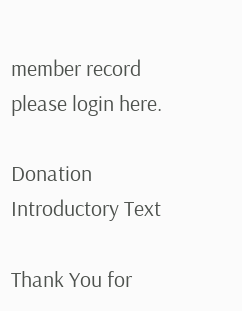member record please login here.

Donation Introductory Text

Thank You for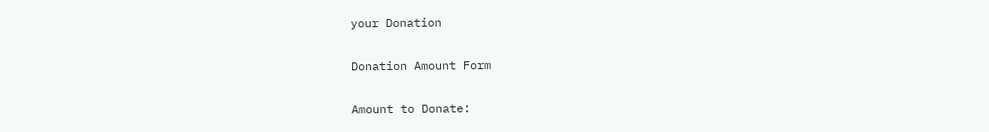your Donation

Donation Amount Form

Amount to Donate: